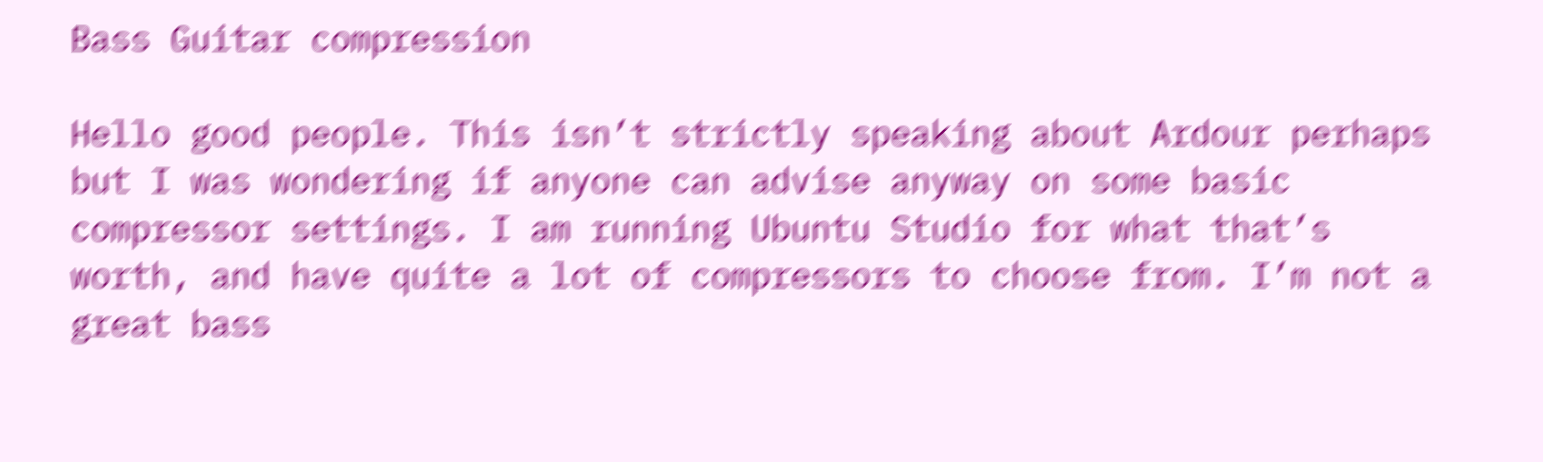Bass Guitar compression

Hello good people. This isn’t strictly speaking about Ardour perhaps but I was wondering if anyone can advise anyway on some basic compressor settings. I am running Ubuntu Studio for what that’s worth, and have quite a lot of compressors to choose from. I’m not a great bass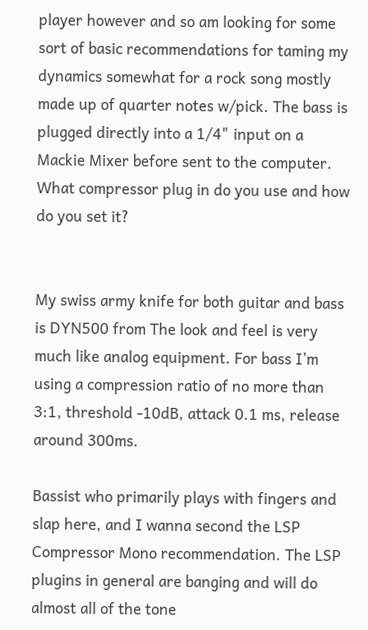player however and so am looking for some sort of basic recommendations for taming my dynamics somewhat for a rock song mostly made up of quarter notes w/pick. The bass is plugged directly into a 1/4" input on a Mackie Mixer before sent to the computer. What compressor plug in do you use and how do you set it?


My swiss army knife for both guitar and bass is DYN500 from The look and feel is very much like analog equipment. For bass I’m using a compression ratio of no more than 3:1, threshold -10dB, attack 0.1 ms, release around 300ms.

Bassist who primarily plays with fingers and slap here, and I wanna second the LSP Compressor Mono recommendation. The LSP plugins in general are banging and will do almost all of the tone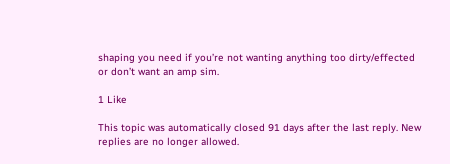shaping you need if you’re not wanting anything too dirty/effected or don’t want an amp sim.

1 Like

This topic was automatically closed 91 days after the last reply. New replies are no longer allowed.